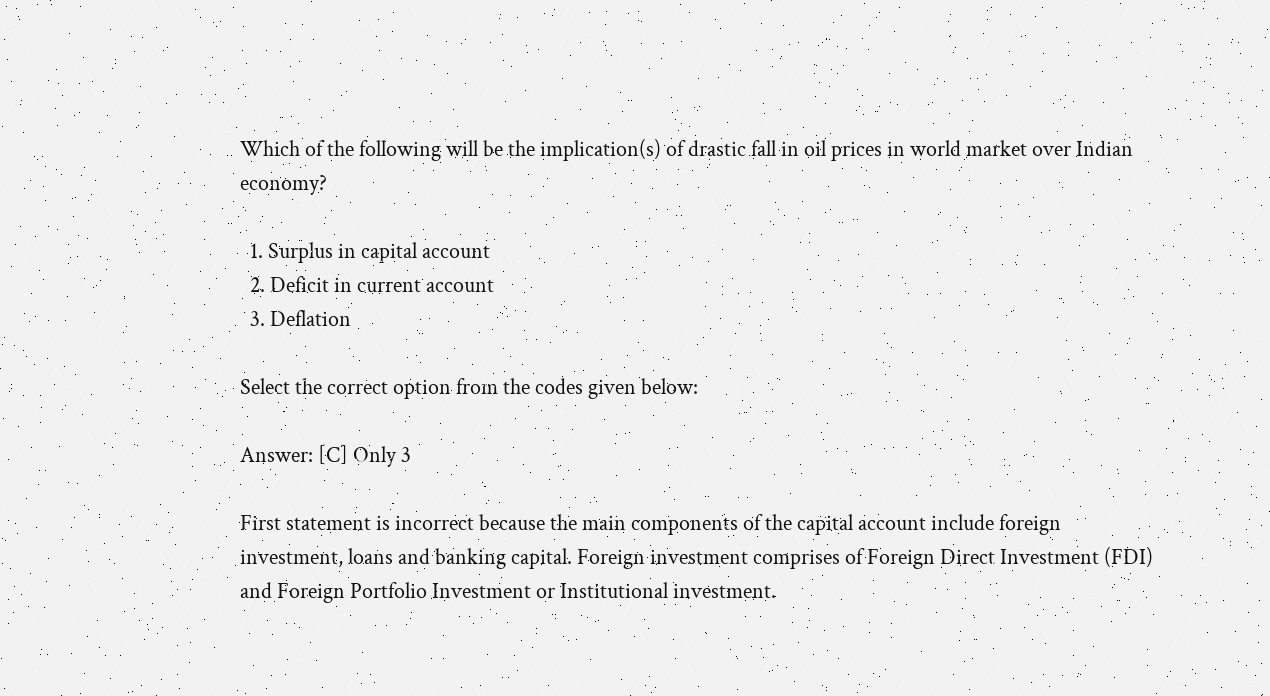Which of the following will be the implication(s) of drastic fall in oil prices in world market over Indian economy?

  1. Surplus in capital account
  2. Deficit in current account
  3. Deflation

Select the correct option from the codes given below:

Answer: [C] Only 3

First statement is incorrect because the main components of the capital account include foreign investment, loans and banking capital. Foreign investment comprises of Foreign Direct Investment (FDI) and Foreign Portfolio Investment or Institutional investment.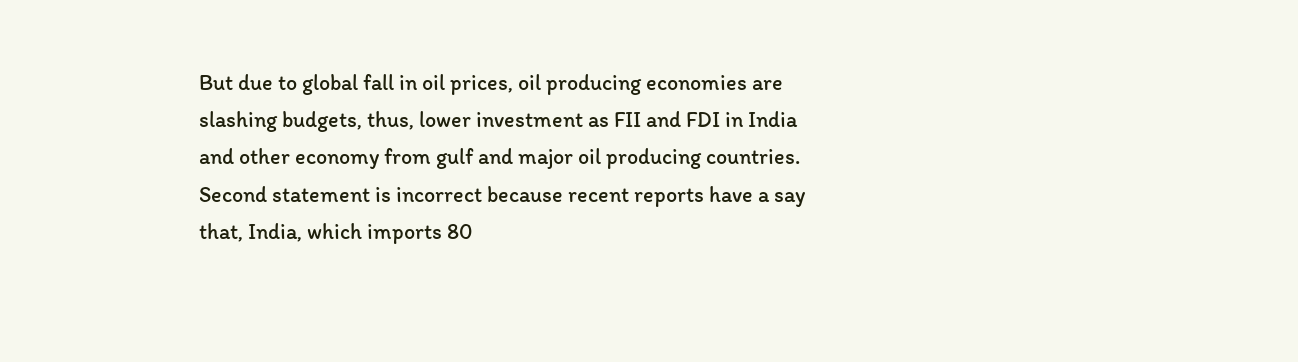But due to global fall in oil prices, oil producing economies are slashing budgets, thus, lower investment as FII and FDI in India and other economy from gulf and major oil producing countries. Second statement is incorrect because recent reports have a say that, India, which imports 80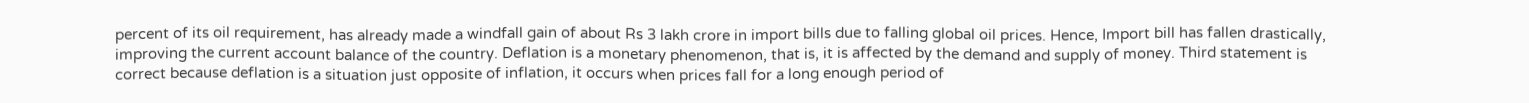percent of its oil requirement, has already made a windfall gain of about Rs 3 lakh crore in import bills due to falling global oil prices. Hence, Import bill has fallen drastically, improving the current account balance of the country. Deflation is a monetary phenomenon, that is, it is affected by the demand and supply of money. Third statement is correct because deflation is a situation just opposite of inflation, it occurs when prices fall for a long enough period of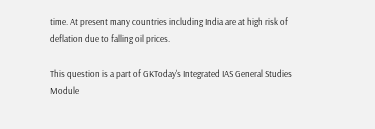time. At present many countries including India are at high risk of deflation due to falling oil prices.

This question is a part of GKToday's Integrated IAS General Studies Module